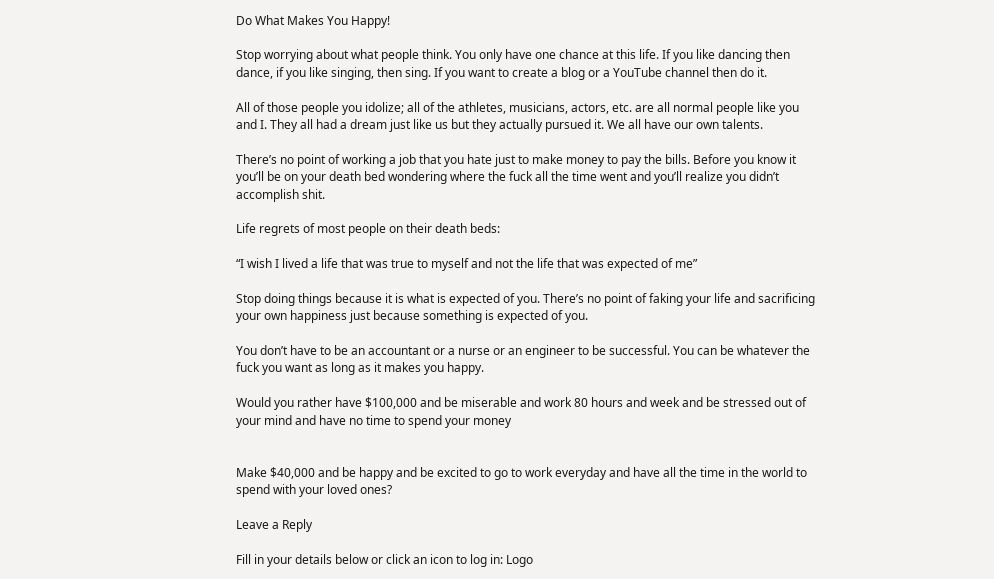Do What Makes You Happy!

Stop worrying about what people think. You only have one chance at this life. If you like dancing then dance, if you like singing, then sing. If you want to create a blog or a YouTube channel then do it.

All of those people you idolize; all of the athletes, musicians, actors, etc. are all normal people like you and I. They all had a dream just like us but they actually pursued it. We all have our own talents.

There’s no point of working a job that you hate just to make money to pay the bills. Before you know it you’ll be on your death bed wondering where the fuck all the time went and you’ll realize you didn’t accomplish shit.

Life regrets of most people on their death beds:

“I wish I lived a life that was true to myself and not the life that was expected of me”

Stop doing things because it is what is expected of you. There’s no point of faking your life and sacrificing your own happiness just because something is expected of you.

You don’t have to be an accountant or a nurse or an engineer to be successful. You can be whatever the fuck you want as long as it makes you happy.

Would you rather have $100,000 and be miserable and work 80 hours and week and be stressed out of your mind and have no time to spend your money


Make $40,000 and be happy and be excited to go to work everyday and have all the time in the world to spend with your loved ones?

Leave a Reply

Fill in your details below or click an icon to log in: Logo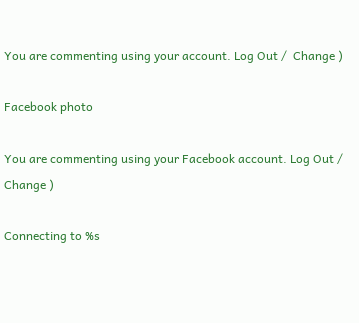You are commenting using your account. Log Out /  Change )

Facebook photo

You are commenting using your Facebook account. Log Out /  Change )

Connecting to %s